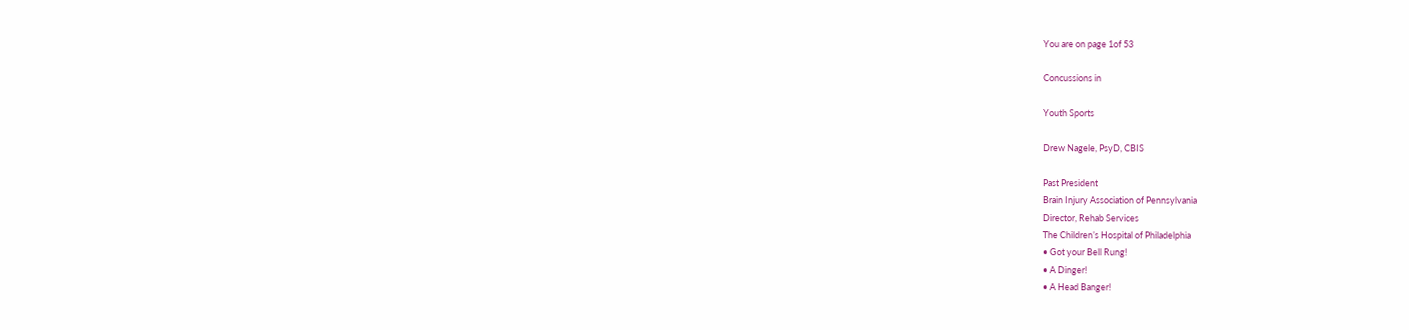You are on page 1of 53

Concussions in

Youth Sports

Drew Nagele, PsyD, CBIS

Past President
Brain Injury Association of Pennsylvania
Director, Rehab Services
The Children’s Hospital of Philadelphia
• Got your Bell Rung!
• A Dinger!
• A Head Banger!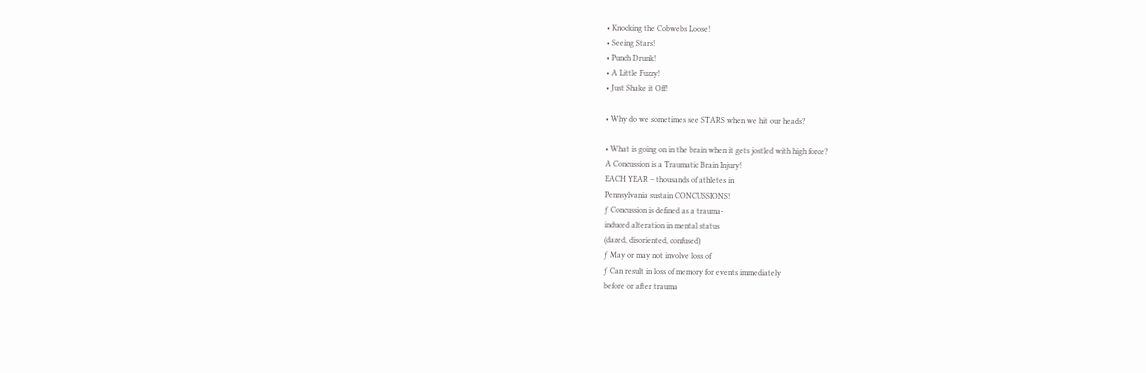• Knocking the Cobwebs Loose!
• Seeing Stars!
• Punch Drunk!
• A Little Fuzzy!
• Just Shake it Off!

• Why do we sometimes see STARS when we hit our heads?

• What is going on in the brain when it gets jostled with high force?
A Concussion is a Traumatic Brain Injury!
EACH YEAR – thousands of athletes in
Pennsylvania sustain CONCUSSIONS!
ƒ Concussion is defined as a trauma‐
induced alteration in mental status
(dazed, disoriented, confused)
ƒ May or may not involve loss of
ƒ Can result in loss of memory for events immediately
before or after trauma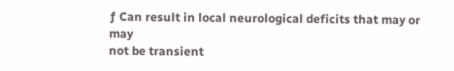ƒ Can result in local neurological deficits that may or may
not be transient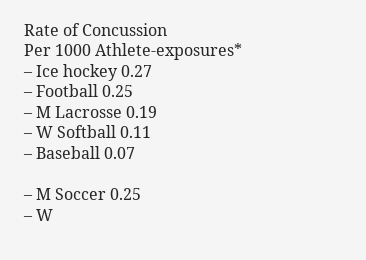Rate of Concussion
Per 1000 Athlete‐exposures*
– Ice hockey 0.27
– Football 0.25
– M Lacrosse 0.19
– W Softball 0.11
– Baseball 0.07

– M Soccer 0.25
– W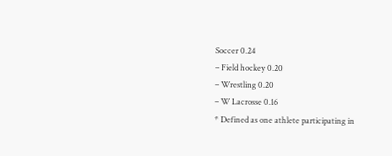Soccer 0.24
– Field hockey 0.20
– Wrestling 0.20
– W Lacrosse 0.16
* Defined as one athlete participating in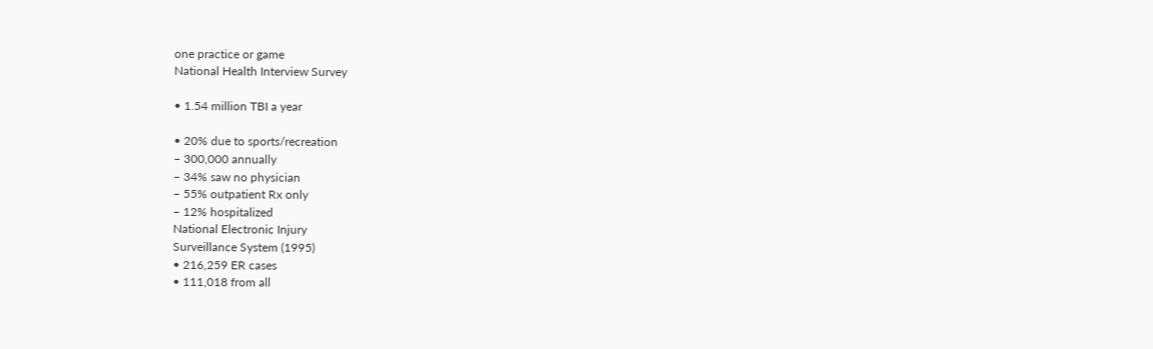one practice or game
National Health Interview Survey

• 1.54 million TBI a year

• 20% due to sports/recreation
– 300,000 annually
– 34% saw no physician
– 55% outpatient Rx only
– 12% hospitalized
National Electronic Injury
Surveillance System (1995)
• 216,259 ER cases
• 111,018 from all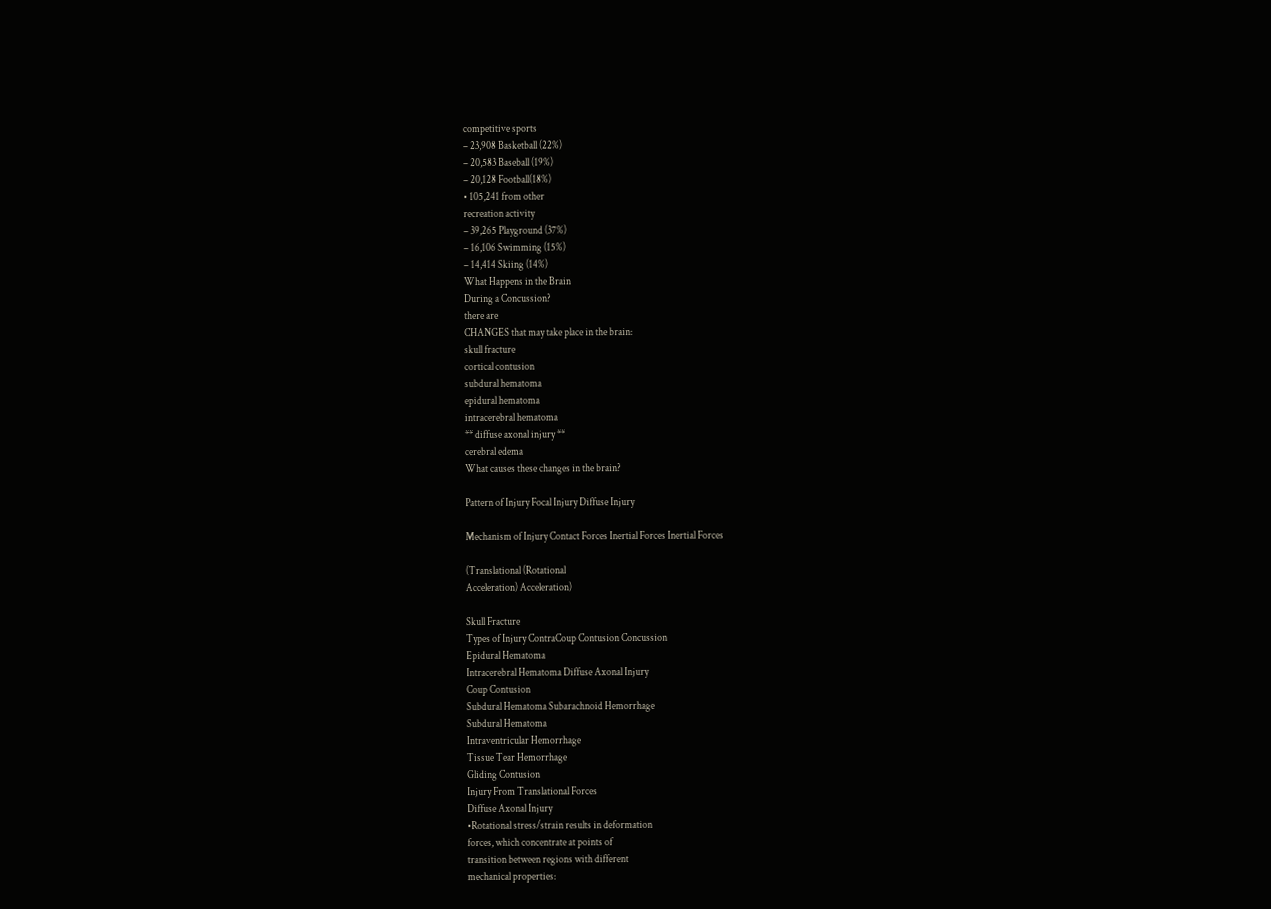competitive sports
– 23,908 Basketball (22%)
– 20,583 Baseball (19%)
– 20,128 Football(18%)
• 105,241 from other
recreation activity
– 39,265 Playground (37%)
– 16,106 Swimming (15%)
– 14,414 Skiing (14%)
What Happens in the Brain
During a Concussion?
there are
CHANGES that may take place in the brain:
skull fracture
cortical contusion
subdural hematoma
epidural hematoma
intracerebral hematoma
** diffuse axonal injury **
cerebral edema
What causes these changes in the brain?

Pattern of Injury Focal Injury Diffuse Injury

Mechanism of Injury Contact Forces Inertial Forces Inertial Forces

(Translational (Rotational
Acceleration) Acceleration)

Skull Fracture
Types of Injury ContraCoup Contusion Concussion
Epidural Hematoma
Intracerebral Hematoma Diffuse Axonal Injury
Coup Contusion
Subdural Hematoma Subarachnoid Hemorrhage
Subdural Hematoma
Intraventricular Hemorrhage
Tissue Tear Hemorrhage
Gliding Contusion
Injury From Translational Forces
Diffuse Axonal Injury
•Rotational stress/strain results in deformation
forces, which concentrate at points of
transition between regions with different
mechanical properties: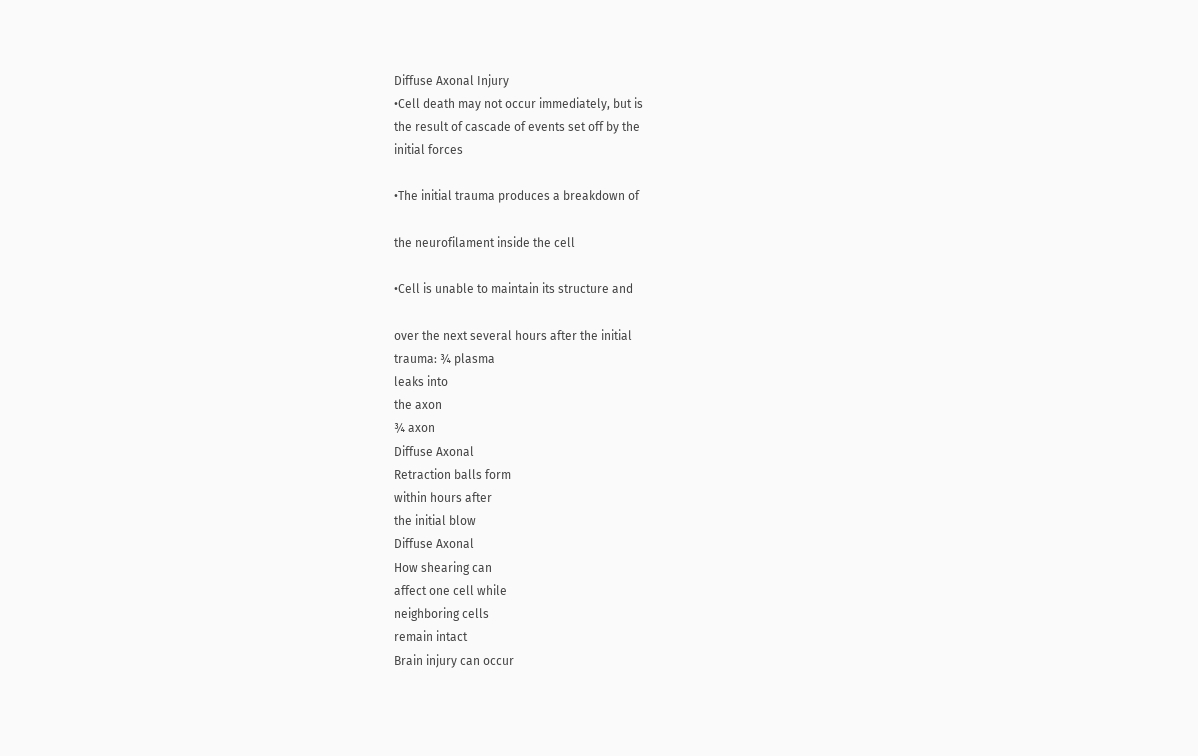Diffuse Axonal Injury
•Cell death may not occur immediately, but is
the result of cascade of events set off by the
initial forces

•The initial trauma produces a breakdown of

the neurofilament inside the cell

•Cell is unable to maintain its structure and

over the next several hours after the initial
trauma: ¾ plasma
leaks into
the axon
¾ axon
Diffuse Axonal
Retraction balls form
within hours after
the initial blow
Diffuse Axonal
How shearing can
affect one cell while
neighboring cells
remain intact
Brain injury can occur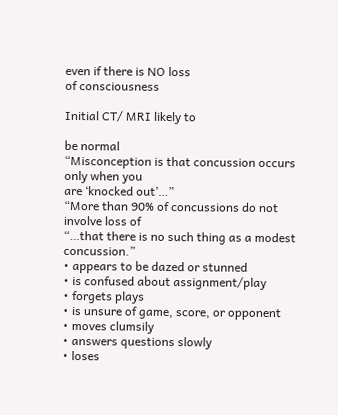even if there is NO loss
of consciousness

Initial CT/ MRI likely to

be normal
“Misconception is that concussion occurs only when you
are ‘knocked out’…”
“More than 90% of concussions do not involve loss of
“…that there is no such thing as a modest concussion.”
• appears to be dazed or stunned
• is confused about assignment/play
• forgets plays
• is unsure of game, score, or opponent
• moves clumsily
• answers questions slowly
• loses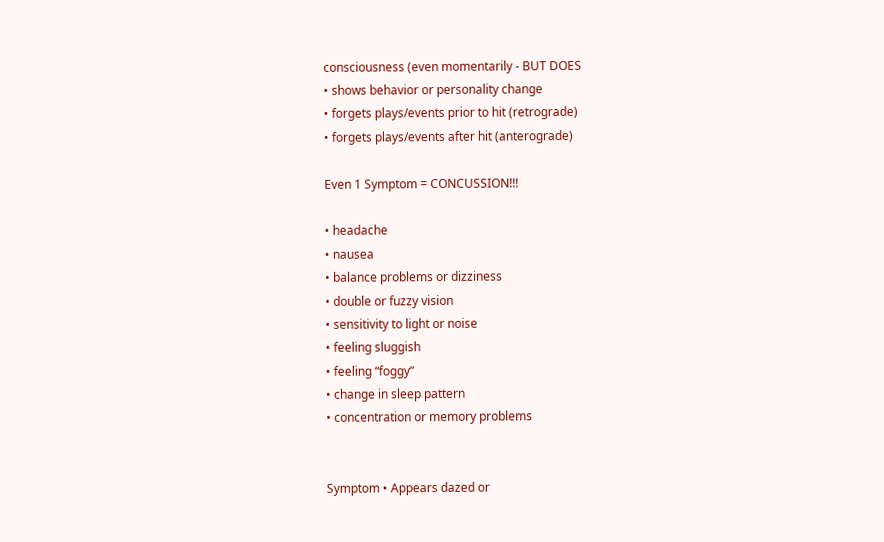consciousness (even momentarily ‐ BUT DOES
• shows behavior or personality change
• forgets plays/events prior to hit (retrograde)
• forgets plays/events after hit (anterograde)

Even 1 Symptom = CONCUSSION!!!

• headache
• nausea
• balance problems or dizziness
• double or fuzzy vision
• sensitivity to light or noise
• feeling sluggish
• feeling “foggy”
• change in sleep pattern
• concentration or memory problems


Symptom • Appears dazed or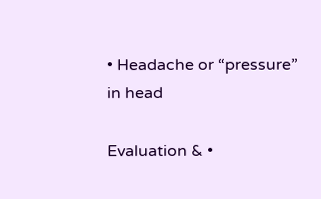• Headache or “pressure”
in head

Evaluation & •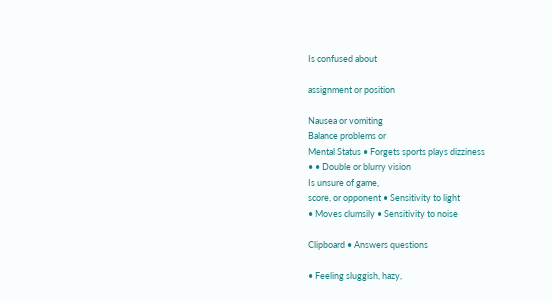Is confused about

assignment or position

Nausea or vomiting
Balance problems or
Mental Status • Forgets sports plays dizziness
• • Double or blurry vision
Is unsure of game,
score, or opponent • Sensitivity to light
• Moves clumsily • Sensitivity to noise

Clipboard • Answers questions

• Feeling sluggish, hazy,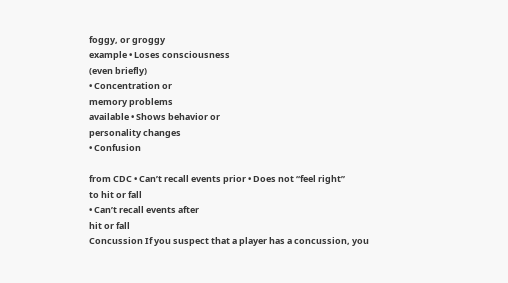foggy, or groggy
example • Loses consciousness
(even briefly)
• Concentration or
memory problems
available • Shows behavior or
personality changes
• Confusion

from CDC • Can’t recall events prior • Does not “feel right”
to hit or fall
• Can’t recall events after
hit or fall
Concussion If you suspect that a player has a concussion, you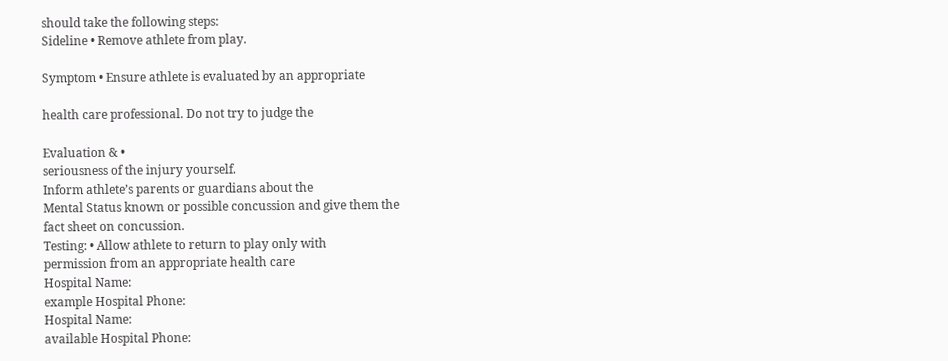should take the following steps:
Sideline • Remove athlete from play.

Symptom • Ensure athlete is evaluated by an appropriate

health care professional. Do not try to judge the

Evaluation & •
seriousness of the injury yourself.
Inform athlete’s parents or guardians about the
Mental Status known or possible concussion and give them the
fact sheet on concussion.
Testing: • Allow athlete to return to play only with
permission from an appropriate health care
Hospital Name:
example Hospital Phone:
Hospital Name:
available Hospital Phone: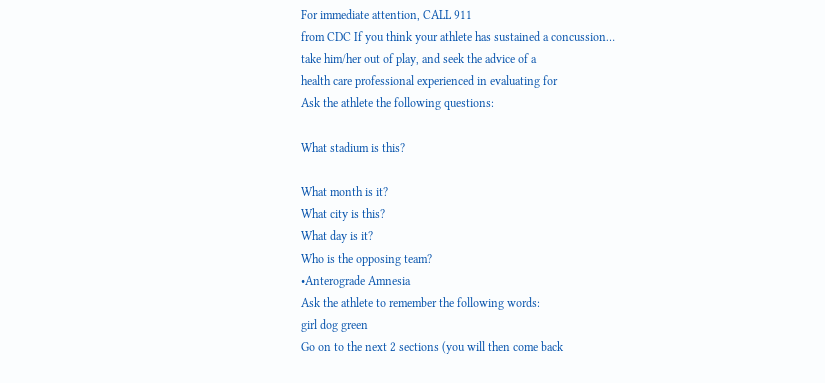For immediate attention, CALL 911
from CDC If you think your athlete has sustained a concussion…
take him/her out of play, and seek the advice of a
health care professional experienced in evaluating for
Ask the athlete the following questions:

What stadium is this?

What month is it?
What city is this?
What day is it?
Who is the opposing team?
•Anterograde Amnesia
Ask the athlete to remember the following words:
girl dog green
Go on to the next 2 sections (you will then come back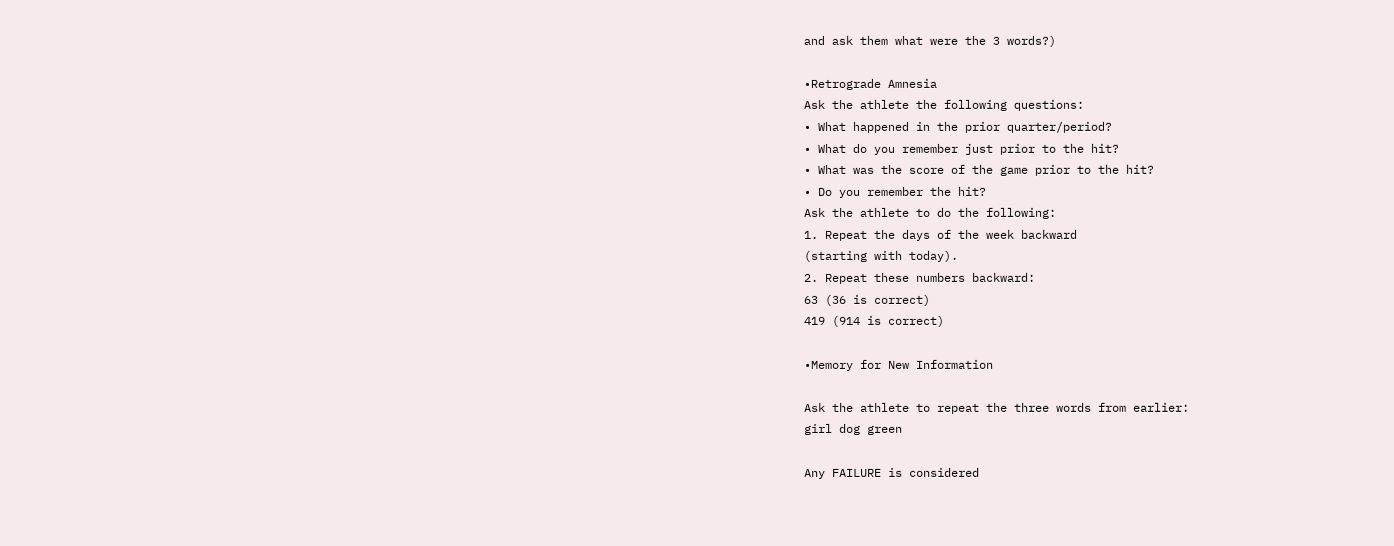and ask them what were the 3 words?)

•Retrograde Amnesia
Ask the athlete the following questions:
• What happened in the prior quarter/period?
• What do you remember just prior to the hit?
• What was the score of the game prior to the hit?
• Do you remember the hit?
Ask the athlete to do the following:
1. Repeat the days of the week backward
(starting with today).
2. Repeat these numbers backward:
63 (36 is correct)
419 (914 is correct)

•Memory for New Information

Ask the athlete to repeat the three words from earlier:
girl dog green

Any FAILURE is considered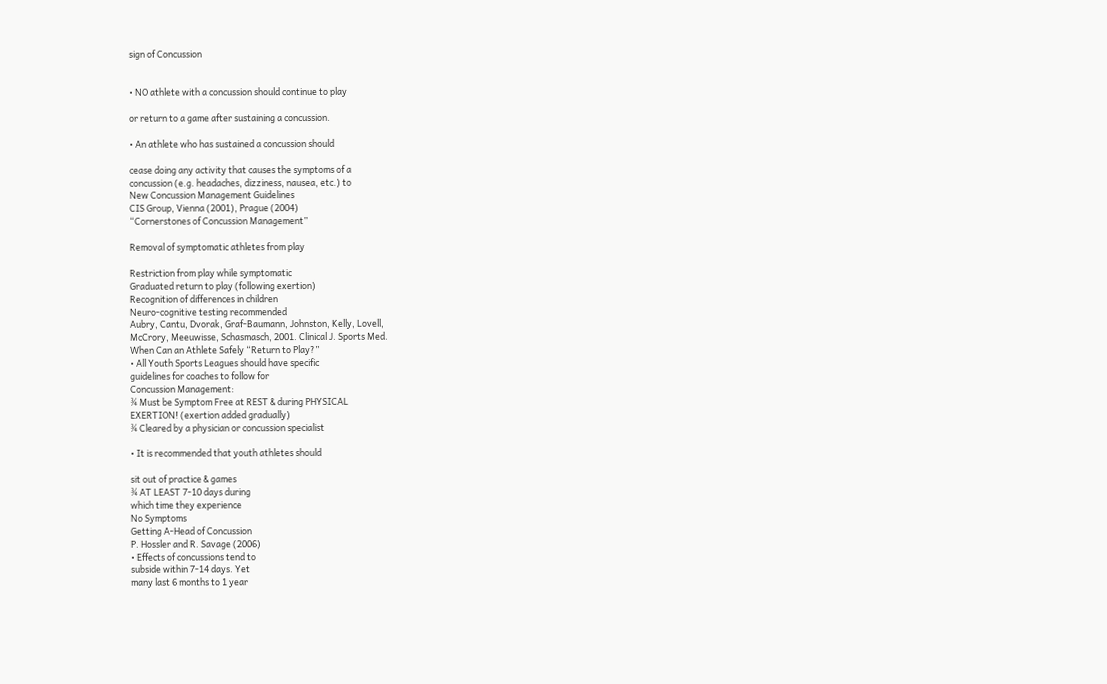sign of Concussion


• NO athlete with a concussion should continue to play

or return to a game after sustaining a concussion.

• An athlete who has sustained a concussion should

cease doing any activity that causes the symptoms of a
concussion (e.g. headaches, dizziness, nausea, etc.) to
New Concussion Management Guidelines
CIS Group, Vienna (2001), Prague (2004)
“Cornerstones of Concussion Management”

Removal of symptomatic athletes from play

Restriction from play while symptomatic
Graduated return to play (following exertion)
Recognition of differences in children
Neuro-cognitive testing recommended
Aubry, Cantu, Dvorak, Graf-Baumann, Johnston, Kelly, Lovell,
McCrory, Meeuwisse, Schasmasch, 2001. Clinical J. Sports Med.
When Can an Athlete Safely “Return to Play?”
• All Youth Sports Leagues should have specific
guidelines for coaches to follow for
Concussion Management:
¾ Must be Symptom Free at REST & during PHYSICAL
EXERTION! (exertion added gradually)
¾ Cleared by a physician or concussion specialist

• It is recommended that youth athletes should

sit out of practice & games
¾ AT LEAST 7-10 days during
which time they experience
No Symptoms
Getting A-Head of Concussion
P. Hossler and R. Savage (2006)
• Effects of concussions tend to
subside within 7‐14 days. Yet
many last 6 months to 1 year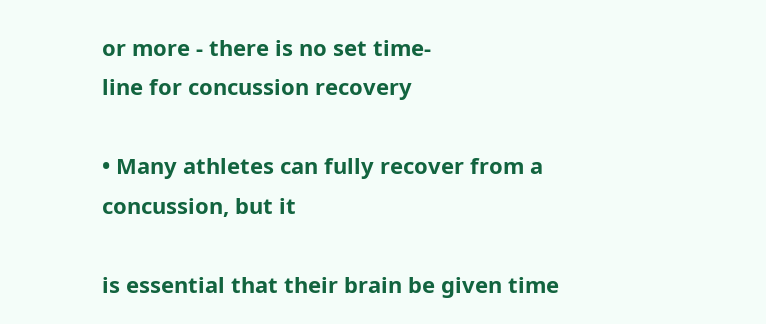or more ‐ there is no set time‐
line for concussion recovery

• Many athletes can fully recover from a concussion, but it

is essential that their brain be given time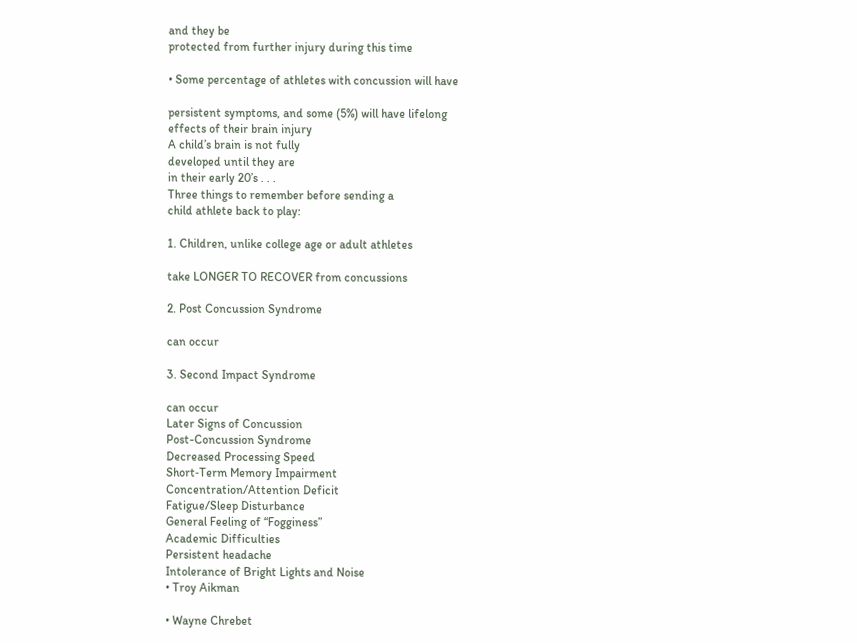and they be
protected from further injury during this time

• Some percentage of athletes with concussion will have

persistent symptoms, and some (5%) will have lifelong
effects of their brain injury
A child’s brain is not fully
developed until they are
in their early 20’s . . .
Three things to remember before sending a
child athlete back to play:

1. Children, unlike college age or adult athletes

take LONGER TO RECOVER from concussions

2. Post Concussion Syndrome

can occur

3. Second Impact Syndrome

can occur
Later Signs of Concussion
Post-Concussion Syndrome
Decreased Processing Speed
Short‐Term Memory Impairment
Concentration/Attention Deficit
Fatigue/Sleep Disturbance
General Feeling of “Fogginess”
Academic Difficulties
Persistent headache
Intolerance of Bright Lights and Noise
• Troy Aikman

• Wayne Chrebet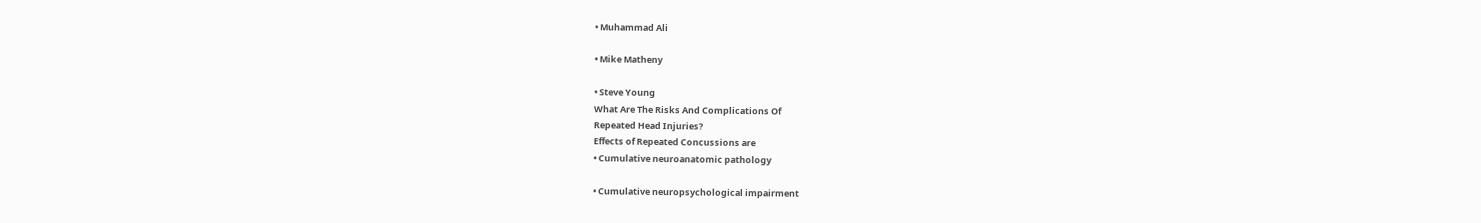• Muhammad Ali

• Mike Matheny

• Steve Young
What Are The Risks And Complications Of
Repeated Head Injuries?
Effects of Repeated Concussions are
• Cumulative neuroanatomic pathology

• Cumulative neuropsychological impairment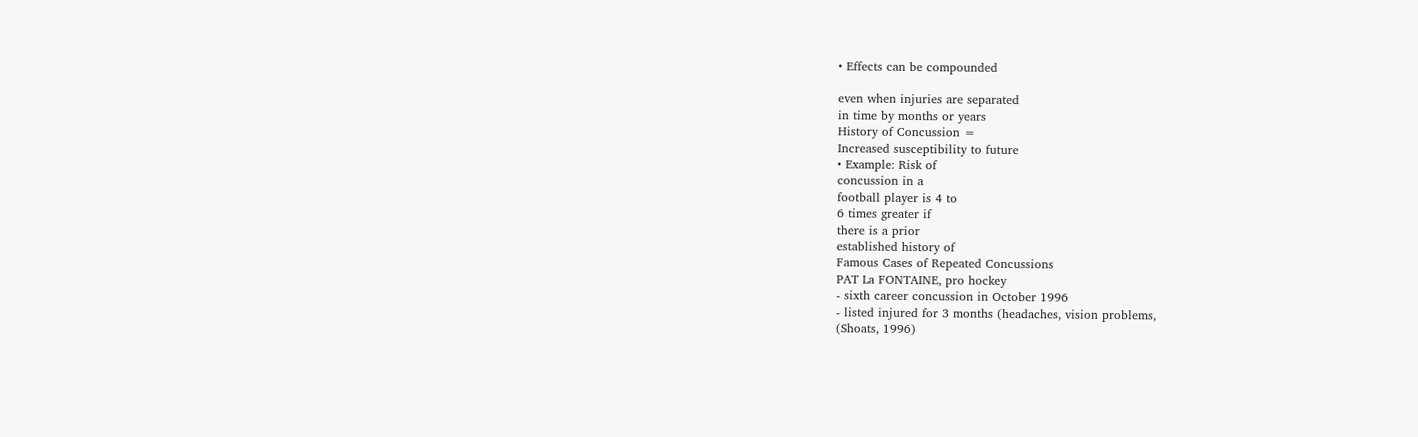• Effects can be compounded

even when injuries are separated
in time by months or years
History of Concussion =
Increased susceptibility to future
• Example: Risk of
concussion in a
football player is 4 to
6 times greater if
there is a prior
established history of
Famous Cases of Repeated Concussions
PAT La FONTAINE, pro hockey
‐ sixth career concussion in October 1996
‐ listed injured for 3 months (headaches, vision problems,
(Shoats, 1996)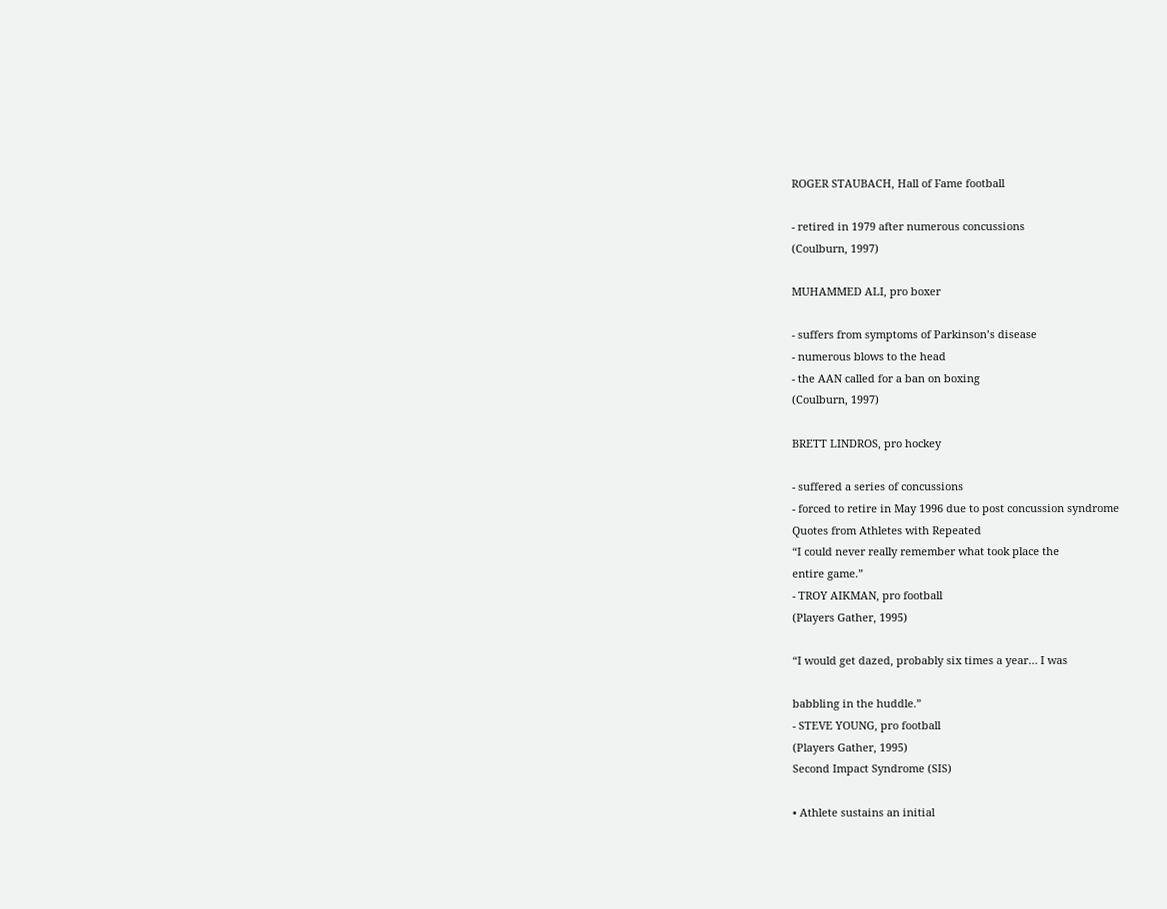ROGER STAUBACH, Hall of Fame football

‐ retired in 1979 after numerous concussions
(Coulburn, 1997)

MUHAMMED ALI, pro boxer

‐ suffers from symptoms of Parkinson’s disease
‐ numerous blows to the head
‐ the AAN called for a ban on boxing
(Coulburn, 1997)

BRETT LINDROS, pro hockey

‐ suffered a series of concussions
‐ forced to retire in May 1996 due to post concussion syndrome
Quotes from Athletes with Repeated
“I could never really remember what took place the
entire game.”
‐ TROY AIKMAN, pro football
(Players Gather, 1995)

“I would get dazed, probably six times a year… I was

babbling in the huddle.”
‐ STEVE YOUNG, pro football
(Players Gather, 1995)
Second Impact Syndrome (SIS)

• Athlete sustains an initial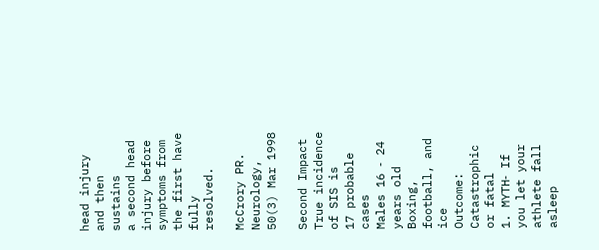head injury and then sustains
a second head injury before
symptoms from the first have
fully resolved.

McCrory PR. Neurology, 50(3) Mar 1998

Second Impact
True incidence of SIS is
17 probable cases
Males 16 ‐ 24 years old
Boxing, football, and ice
Outcome: Catastrophic
or fatal
1. MYTH‐ If you let your athlete fall asleep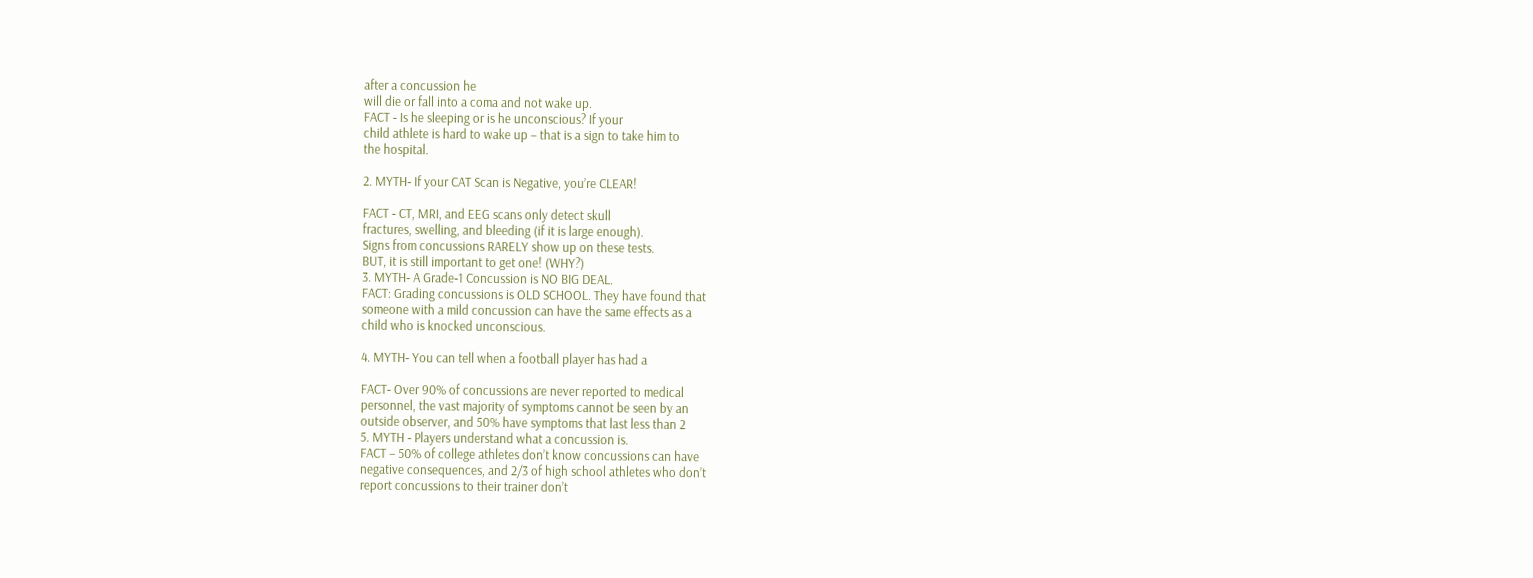after a concussion he
will die or fall into a coma and not wake up.
FACT ‐ Is he sleeping or is he unconscious? If your
child athlete is hard to wake up – that is a sign to take him to
the hospital.

2. MYTH‐ If your CAT Scan is Negative, you’re CLEAR!

FACT ‐ CT, MRI, and EEG scans only detect skull
fractures, swelling, and bleeding (if it is large enough).
Signs from concussions RARELY show up on these tests.
BUT, it is still important to get one! (WHY?)
3. MYTH‐ A Grade‐1 Concussion is NO BIG DEAL.
FACT: Grading concussions is OLD SCHOOL. They have found that
someone with a mild concussion can have the same effects as a
child who is knocked unconscious.

4. MYTH‐ You can tell when a football player has had a

FACT‐ Over 90% of concussions are never reported to medical
personnel, the vast majority of symptoms cannot be seen by an
outside observer, and 50% have symptoms that last less than 2
5. MYTH ‐ Players understand what a concussion is.
FACT – 50% of college athletes don’t know concussions can have
negative consequences, and 2/3 of high school athletes who don’t
report concussions to their trainer don’t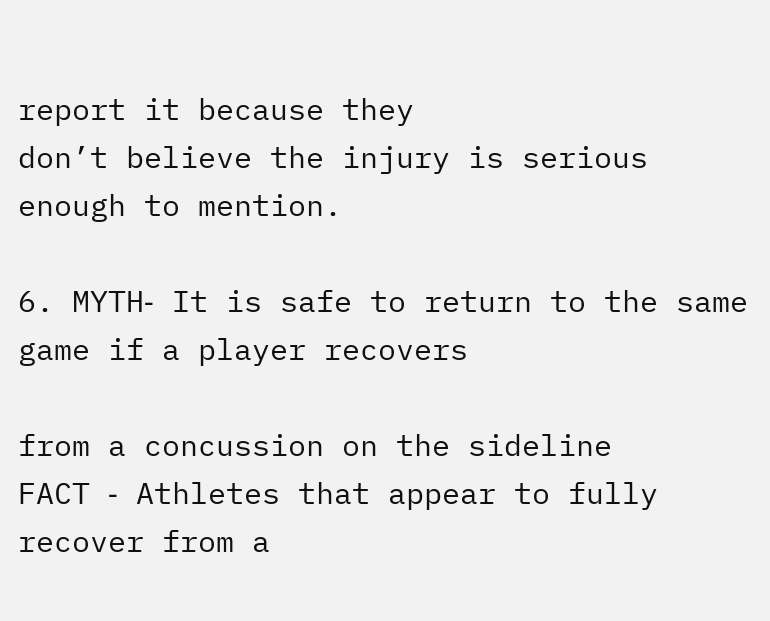report it because they
don’t believe the injury is serious enough to mention.

6. MYTH‐ It is safe to return to the same game if a player recovers

from a concussion on the sideline
FACT ‐ Athletes that appear to fully recover from a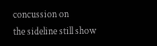concussion on
the sideline still show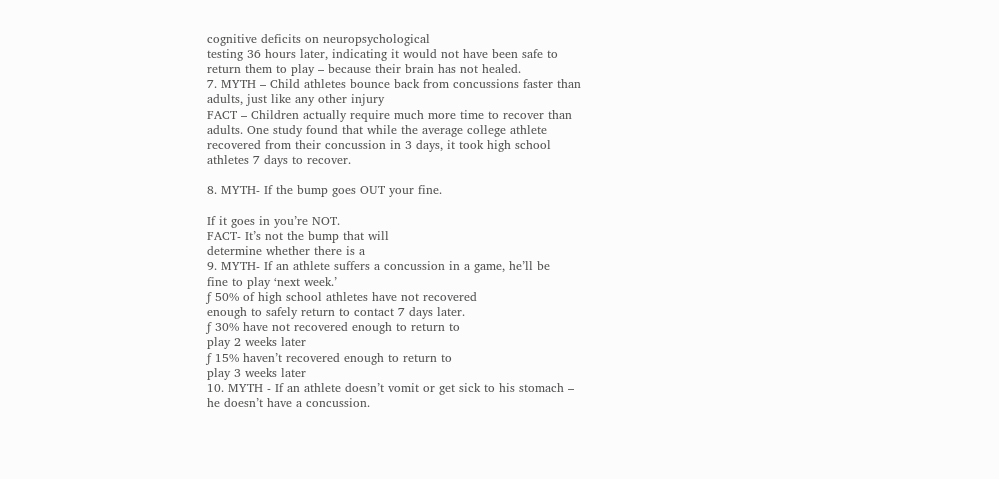cognitive deficits on neuropsychological
testing 36 hours later, indicating it would not have been safe to
return them to play – because their brain has not healed.
7. MYTH – Child athletes bounce back from concussions faster than
adults, just like any other injury
FACT – Children actually require much more time to recover than
adults. One study found that while the average college athlete
recovered from their concussion in 3 days, it took high school
athletes 7 days to recover.

8. MYTH‐ If the bump goes OUT your fine.

If it goes in you’re NOT.
FACT‐ It’s not the bump that will
determine whether there is a
9. MYTH‐ If an athlete suffers a concussion in a game, he’ll be
fine to play ‘next week.’
ƒ 50% of high school athletes have not recovered
enough to safely return to contact 7 days later.
ƒ 30% have not recovered enough to return to
play 2 weeks later
ƒ 15% haven’t recovered enough to return to
play 3 weeks later
10. MYTH ‐ If an athlete doesn’t vomit or get sick to his stomach –
he doesn’t have a concussion.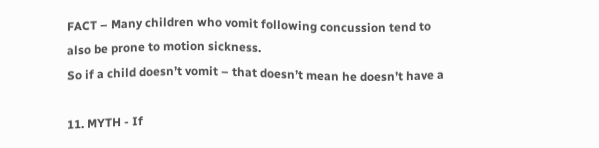FACT – Many children who vomit following concussion tend to
also be prone to motion sickness.
So if a child doesn’t vomit – that doesn’t mean he doesn’t have a

11. MYTH ‐ If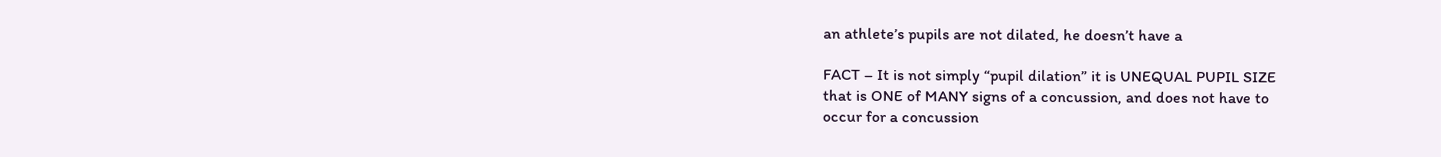an athlete’s pupils are not dilated, he doesn’t have a

FACT – It is not simply “pupil dilation” it is UNEQUAL PUPIL SIZE
that is ONE of MANY signs of a concussion, and does not have to
occur for a concussion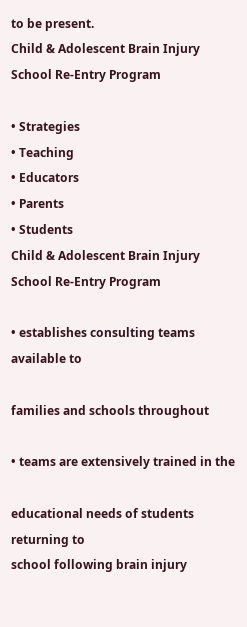to be present.
Child & Adolescent Brain Injury
School Re-Entry Program

• Strategies
• Teaching
• Educators
• Parents
• Students
Child & Adolescent Brain Injury
School Re-Entry Program

• establishes consulting teams available to

families and schools throughout

• teams are extensively trained in the

educational needs of students returning to
school following brain injury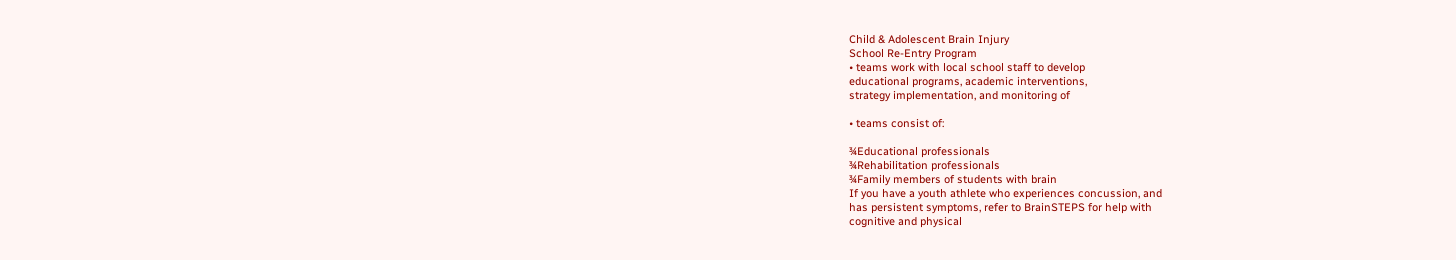Child & Adolescent Brain Injury
School Re-Entry Program
• teams work with local school staff to develop
educational programs, academic interventions,
strategy implementation, and monitoring of

• teams consist of:

¾Educational professionals
¾Rehabilitation professionals
¾Family members of students with brain
If you have a youth athlete who experiences concussion, and
has persistent symptoms, refer to BrainSTEPS for help with
cognitive and physical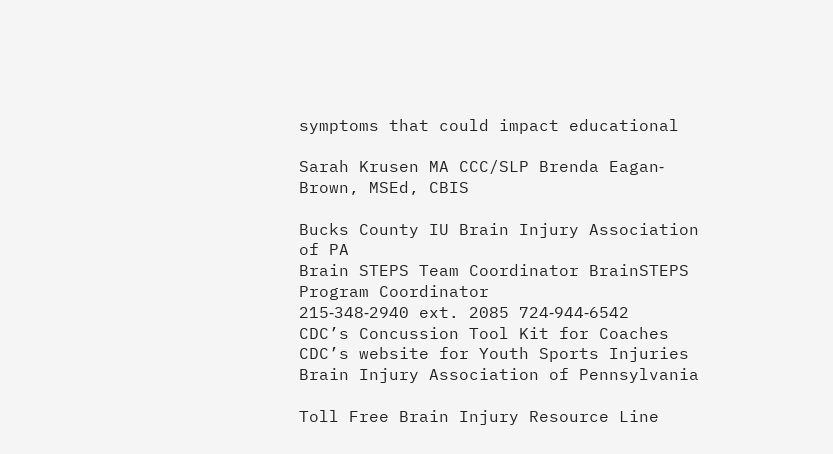symptoms that could impact educational

Sarah Krusen MA CCC/SLP Brenda Eagan‐Brown, MSEd, CBIS

Bucks County IU Brain Injury Association of PA
Brain STEPS Team Coordinator BrainSTEPS Program Coordinator
215‐348‐2940 ext. 2085 724‐944‐6542
CDC’s Concussion Tool Kit for Coaches
CDC’s website for Youth Sports Injuries
Brain Injury Association of Pennsylvania

Toll Free Brain Injury Resource Line